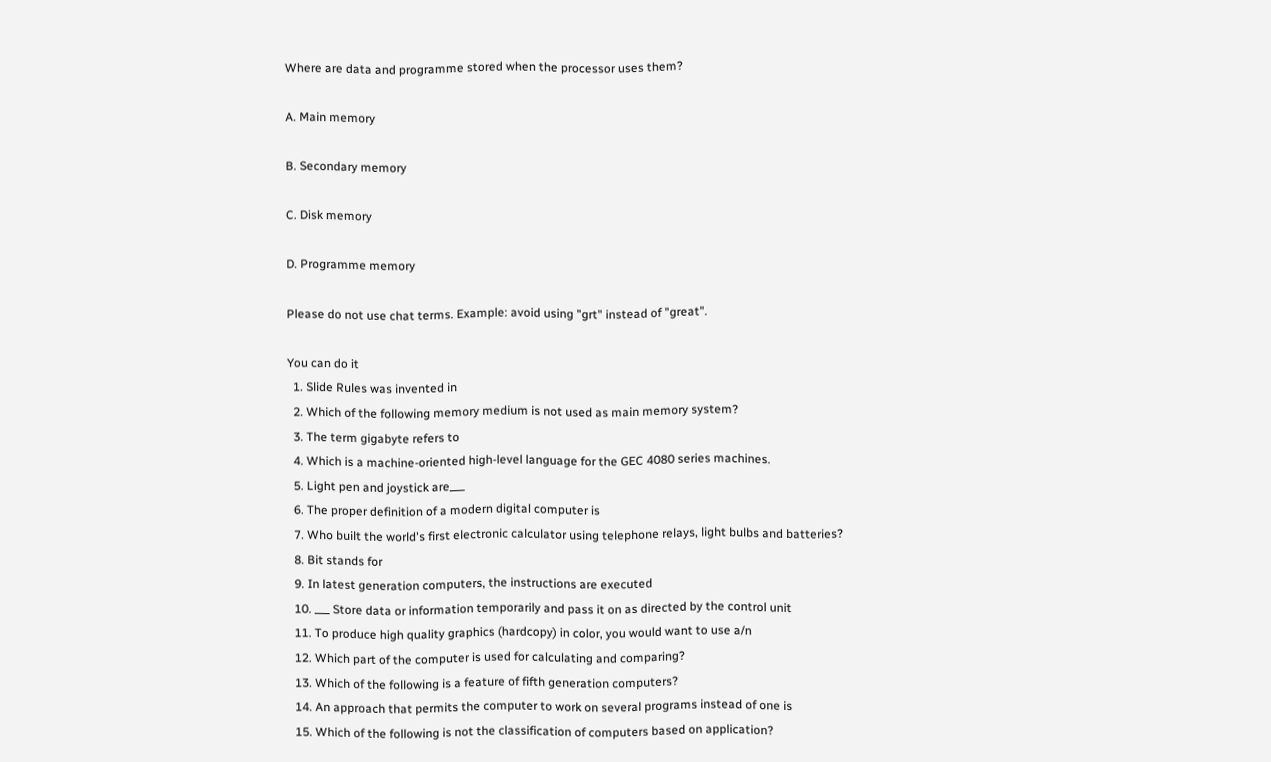Where are data and programme stored when the processor uses them?

A. Main memory

B. Secondary memory

C. Disk memory

D. Programme memory

Please do not use chat terms. Example: avoid using "grt" instead of "great".

You can do it
  1. Slide Rules was invented in
  2. Which of the following memory medium is not used as main memory system?
  3. The term gigabyte refers to
  4. Which is a machine-oriented high-level language for the GEC 4080 series machines.
  5. Light pen and joystick are___
  6. The proper definition of a modern digital computer is
  7. Who built the world's first electronic calculator using telephone relays, light bulbs and batteries?
  8. Bit stands for
  9. In latest generation computers, the instructions are executed
  10. ___ Store data or information temporarily and pass it on as directed by the control unit
  11. To produce high quality graphics (hardcopy) in color, you would want to use a/n
  12. Which part of the computer is used for calculating and comparing?
  13. Which of the following is a feature of fifth generation computers?
  14. An approach that permits the computer to work on several programs instead of one is
  15. Which of the following is not the classification of computers based on application?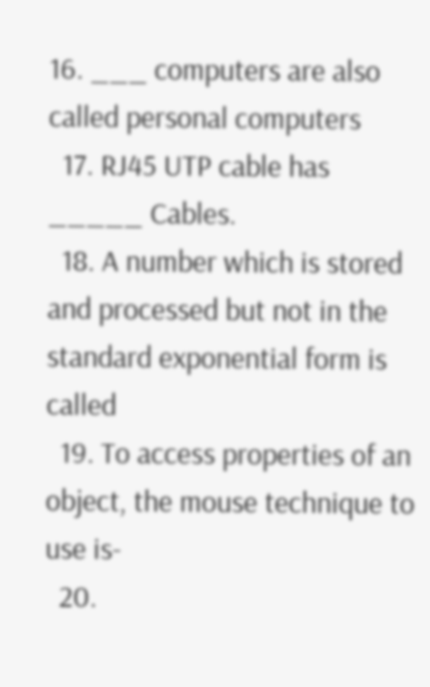16. ___ computers are also called personal computers
  17. RJ45 UTP cable has _____ Cables.
  18. A number which is stored and processed but not in the standard exponential form is called
  19. To access properties of an object, the mouse technique to use is-
  20.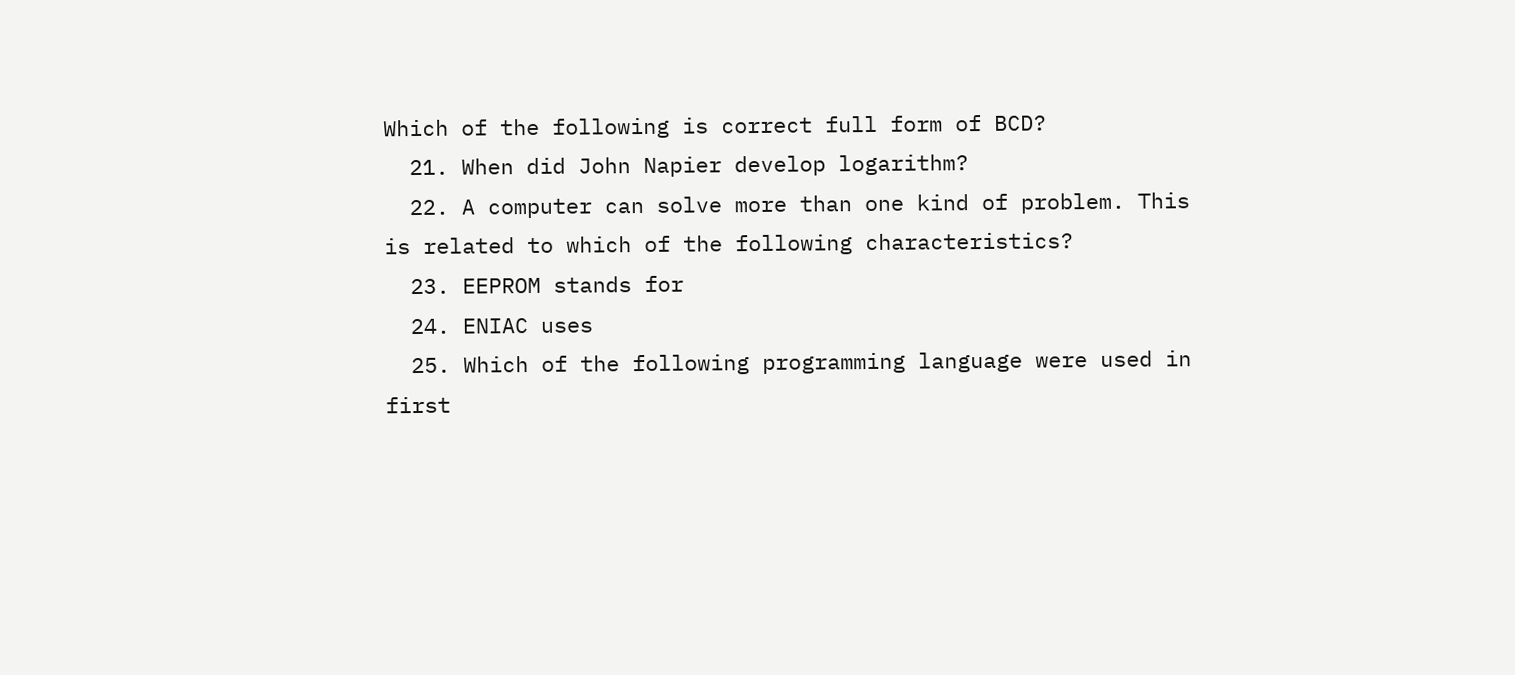Which of the following is correct full form of BCD?
  21. When did John Napier develop logarithm?
  22. A computer can solve more than one kind of problem. This is related to which of the following characteristics?
  23. EEPROM stands for
  24. ENIAC uses
  25. Which of the following programming language were used in first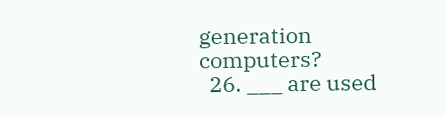generation computers?
  26. ___ are used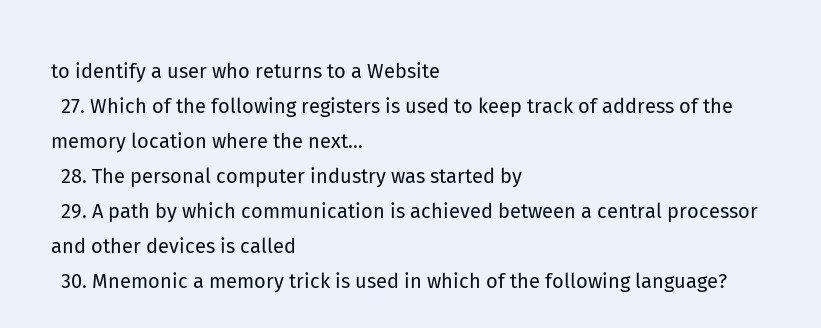to identify a user who returns to a Website
  27. Which of the following registers is used to keep track of address of the memory location where the next…
  28. The personal computer industry was started by
  29. A path by which communication is achieved between a central processor and other devices is called
  30. Mnemonic a memory trick is used in which of the following language?